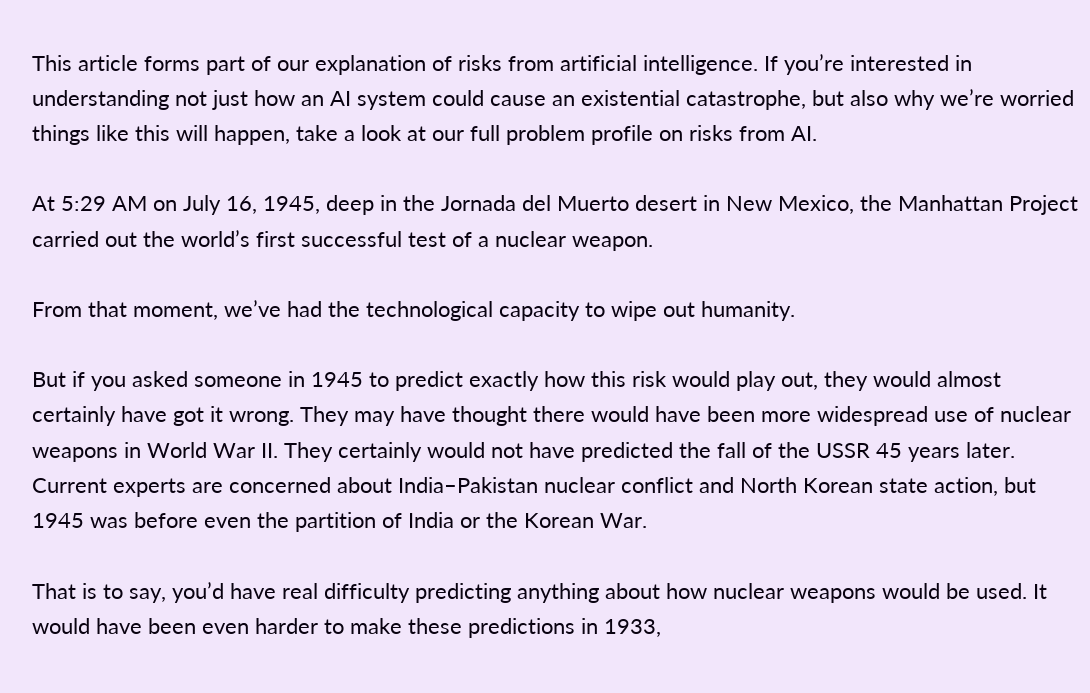This article forms part of our explanation of risks from artificial intelligence. If you’re interested in understanding not just how an AI system could cause an existential catastrophe, but also why we’re worried things like this will happen, take a look at our full problem profile on risks from AI.

At 5:29 AM on July 16, 1945, deep in the Jornada del Muerto desert in New Mexico, the Manhattan Project carried out the world’s first successful test of a nuclear weapon.

From that moment, we’ve had the technological capacity to wipe out humanity.

But if you asked someone in 1945 to predict exactly how this risk would play out, they would almost certainly have got it wrong. They may have thought there would have been more widespread use of nuclear weapons in World War II. They certainly would not have predicted the fall of the USSR 45 years later. Current experts are concerned about India–Pakistan nuclear conflict and North Korean state action, but 1945 was before even the partition of India or the Korean War.

That is to say, you’d have real difficulty predicting anything about how nuclear weapons would be used. It would have been even harder to make these predictions in 1933,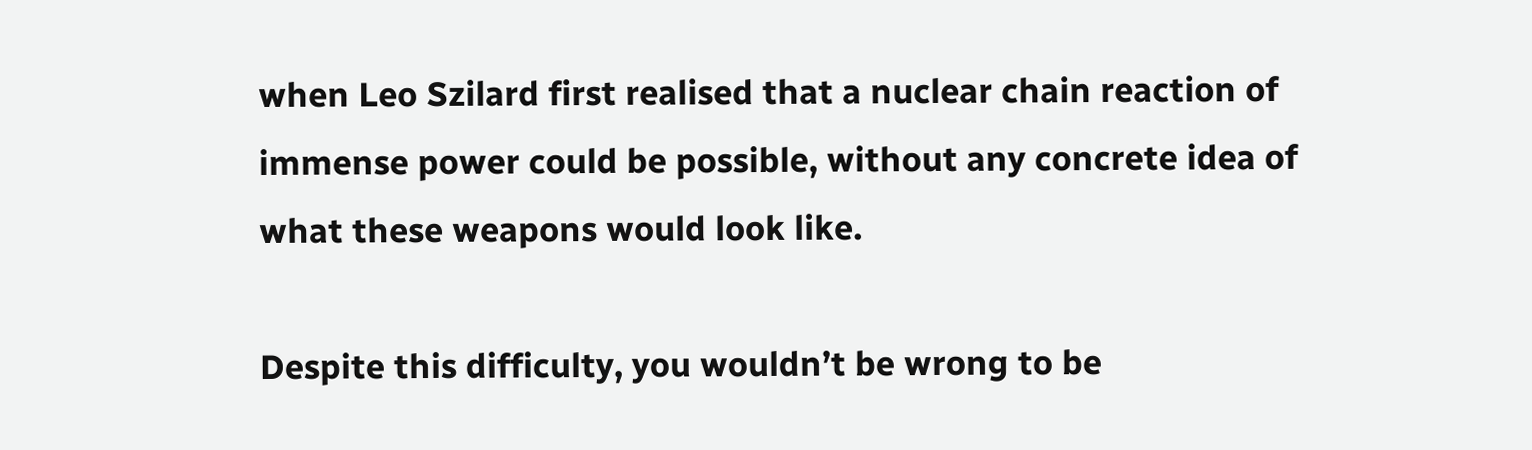when Leo Szilard first realised that a nuclear chain reaction of immense power could be possible, without any concrete idea of what these weapons would look like.

Despite this difficulty, you wouldn’t be wrong to be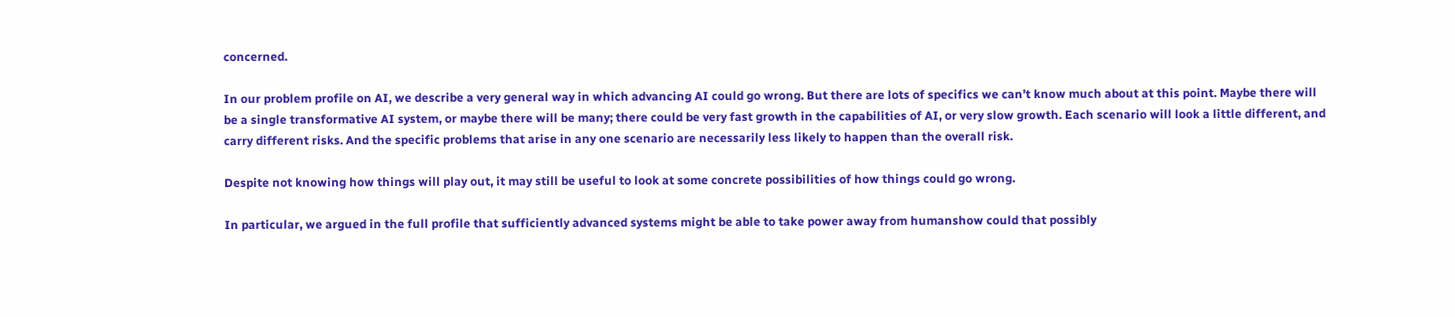concerned.

In our problem profile on AI, we describe a very general way in which advancing AI could go wrong. But there are lots of specifics we can’t know much about at this point. Maybe there will be a single transformative AI system, or maybe there will be many; there could be very fast growth in the capabilities of AI, or very slow growth. Each scenario will look a little different, and carry different risks. And the specific problems that arise in any one scenario are necessarily less likely to happen than the overall risk.

Despite not knowing how things will play out, it may still be useful to look at some concrete possibilities of how things could go wrong.

In particular, we argued in the full profile that sufficiently advanced systems might be able to take power away from humanshow could that possibly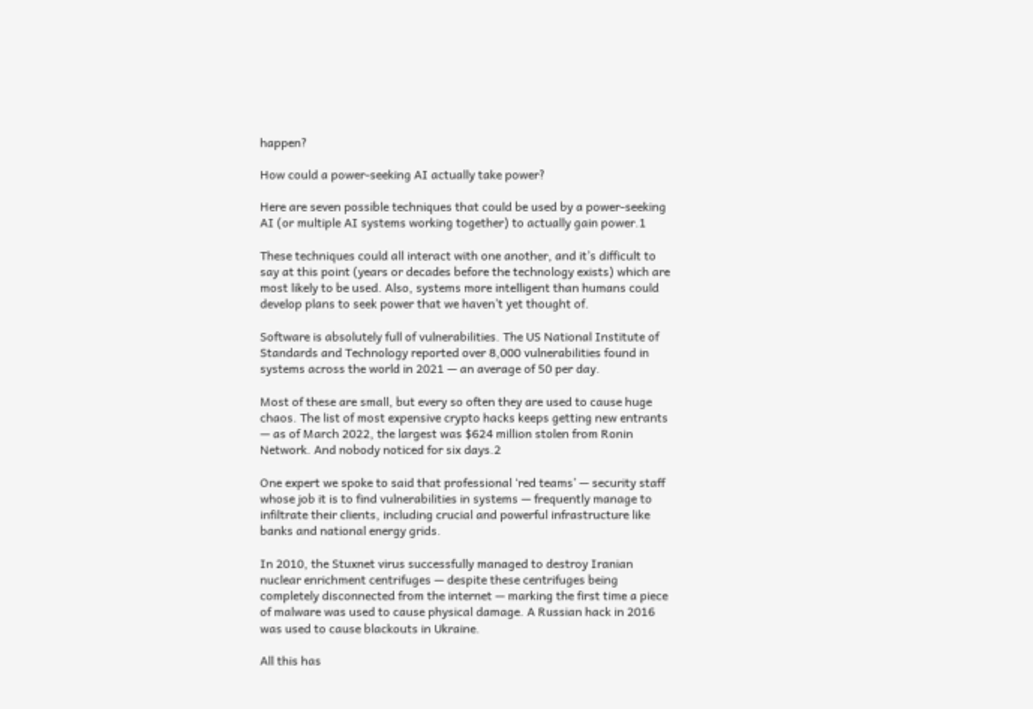happen?

How could a power-seeking AI actually take power?

Here are seven possible techniques that could be used by a power-seeking AI (or multiple AI systems working together) to actually gain power.1

These techniques could all interact with one another, and it’s difficult to say at this point (years or decades before the technology exists) which are most likely to be used. Also, systems more intelligent than humans could develop plans to seek power that we haven’t yet thought of.

Software is absolutely full of vulnerabilities. The US National Institute of Standards and Technology reported over 8,000 vulnerabilities found in systems across the world in 2021 — an average of 50 per day.

Most of these are small, but every so often they are used to cause huge chaos. The list of most expensive crypto hacks keeps getting new entrants — as of March 2022, the largest was $624 million stolen from Ronin Network. And nobody noticed for six days.2

One expert we spoke to said that professional ‘red teams’ — security staff whose job it is to find vulnerabilities in systems — frequently manage to infiltrate their clients, including crucial and powerful infrastructure like banks and national energy grids.

In 2010, the Stuxnet virus successfully managed to destroy Iranian nuclear enrichment centrifuges — despite these centrifuges being completely disconnected from the internet — marking the first time a piece of malware was used to cause physical damage. A Russian hack in 2016 was used to cause blackouts in Ukraine.

All this has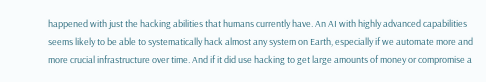happened with just the hacking abilities that humans currently have. An AI with highly advanced capabilities seems likely to be able to systematically hack almost any system on Earth, especially if we automate more and more crucial infrastructure over time. And if it did use hacking to get large amounts of money or compromise a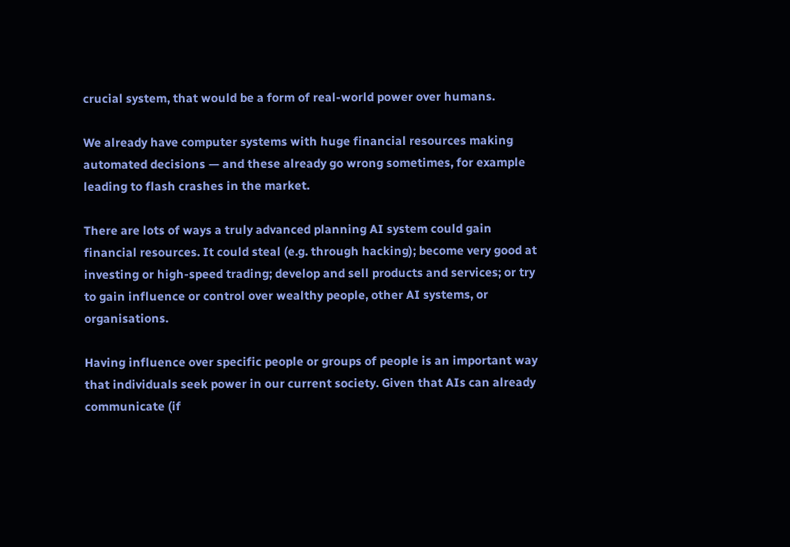crucial system, that would be a form of real-world power over humans.

We already have computer systems with huge financial resources making automated decisions — and these already go wrong sometimes, for example leading to flash crashes in the market.

There are lots of ways a truly advanced planning AI system could gain financial resources. It could steal (e.g. through hacking); become very good at investing or high-speed trading; develop and sell products and services; or try to gain influence or control over wealthy people, other AI systems, or organisations.

Having influence over specific people or groups of people is an important way that individuals seek power in our current society. Given that AIs can already communicate (if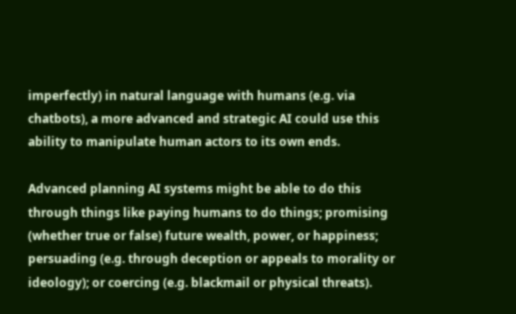imperfectly) in natural language with humans (e.g. via chatbots), a more advanced and strategic AI could use this ability to manipulate human actors to its own ends.

Advanced planning AI systems might be able to do this through things like paying humans to do things; promising (whether true or false) future wealth, power, or happiness; persuading (e.g. through deception or appeals to morality or ideology); or coercing (e.g. blackmail or physical threats).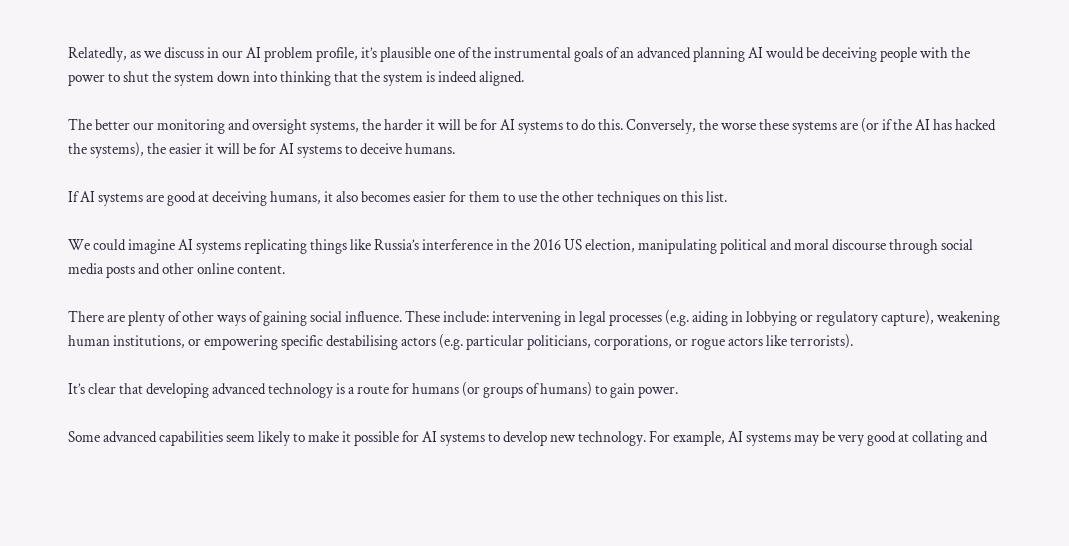Relatedly, as we discuss in our AI problem profile, it’s plausible one of the instrumental goals of an advanced planning AI would be deceiving people with the power to shut the system down into thinking that the system is indeed aligned.

The better our monitoring and oversight systems, the harder it will be for AI systems to do this. Conversely, the worse these systems are (or if the AI has hacked the systems), the easier it will be for AI systems to deceive humans.

If AI systems are good at deceiving humans, it also becomes easier for them to use the other techniques on this list.

We could imagine AI systems replicating things like Russia’s interference in the 2016 US election, manipulating political and moral discourse through social media posts and other online content.

There are plenty of other ways of gaining social influence. These include: intervening in legal processes (e.g. aiding in lobbying or regulatory capture), weakening human institutions, or empowering specific destabilising actors (e.g. particular politicians, corporations, or rogue actors like terrorists).

It’s clear that developing advanced technology is a route for humans (or groups of humans) to gain power.

Some advanced capabilities seem likely to make it possible for AI systems to develop new technology. For example, AI systems may be very good at collating and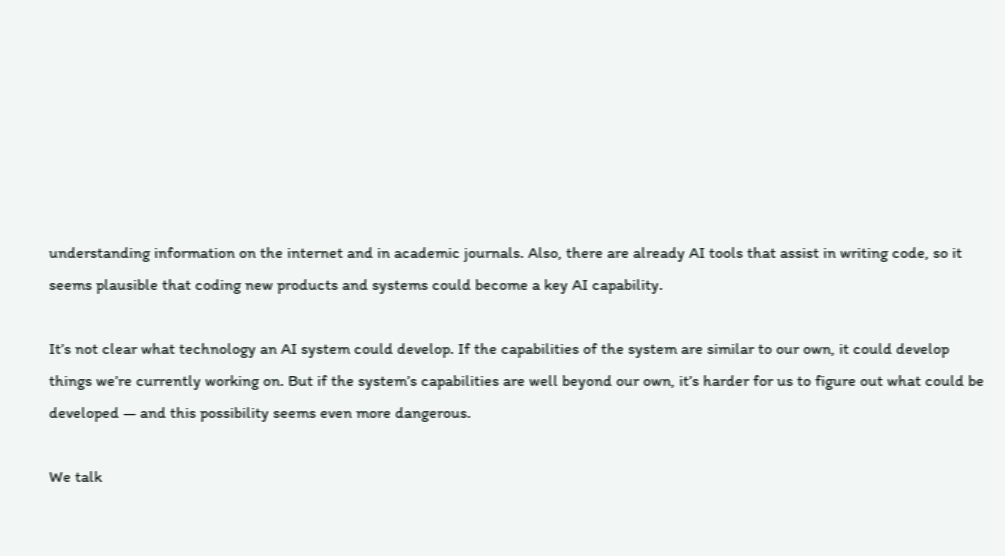understanding information on the internet and in academic journals. Also, there are already AI tools that assist in writing code, so it seems plausible that coding new products and systems could become a key AI capability.

It’s not clear what technology an AI system could develop. If the capabilities of the system are similar to our own, it could develop things we’re currently working on. But if the system’s capabilities are well beyond our own, it’s harder for us to figure out what could be developed — and this possibility seems even more dangerous.

We talk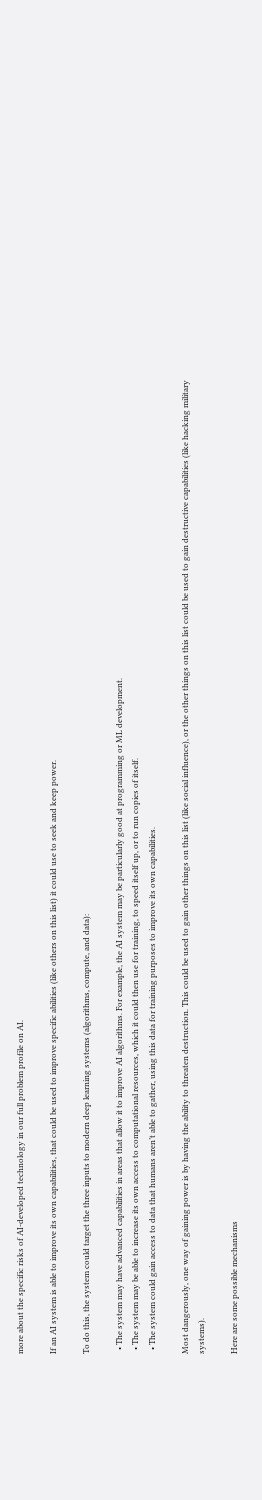more about the specific risks of AI-developed technology in our full problem profile on AI.

If an AI system is able to improve its own capabilities, that could be used to improve specific abilities (like others on this list) it could use to seek and keep power.

To do this, the system could target the three inputs to modern deep learning systems (algorithms, compute, and data):

  • The system may have advanced capabilities in areas that allow it to improve AI algorithms. For example, the AI system may be particularly good at programming or ML development.
  • The system may be able to increase its own access to computational resources, which it could then use for training, to speed itself up, or to run copies of itself.
  • The system could gain access to data that humans aren’t able to gather, using this data for training purposes to improve its own capabilities.

Most dangerously, one way of gaining power is by having the ability to threaten destruction. This could be used to gain other things on this list (like social influence), or the other things on this list could be used to gain destructive capabilities (like hacking military systems).

Here are some possible mechanisms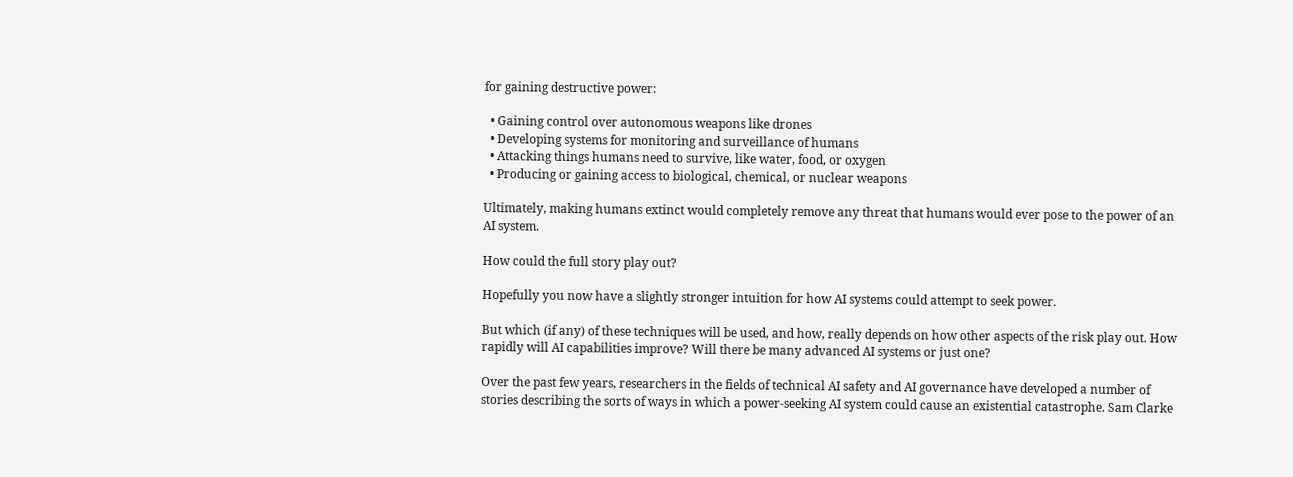for gaining destructive power:

  • Gaining control over autonomous weapons like drones
  • Developing systems for monitoring and surveillance of humans
  • Attacking things humans need to survive, like water, food, or oxygen
  • Producing or gaining access to biological, chemical, or nuclear weapons

Ultimately, making humans extinct would completely remove any threat that humans would ever pose to the power of an AI system.

How could the full story play out?

Hopefully you now have a slightly stronger intuition for how AI systems could attempt to seek power.

But which (if any) of these techniques will be used, and how, really depends on how other aspects of the risk play out. How rapidly will AI capabilities improve? Will there be many advanced AI systems or just one?

Over the past few years, researchers in the fields of technical AI safety and AI governance have developed a number of stories describing the sorts of ways in which a power-seeking AI system could cause an existential catastrophe. Sam Clarke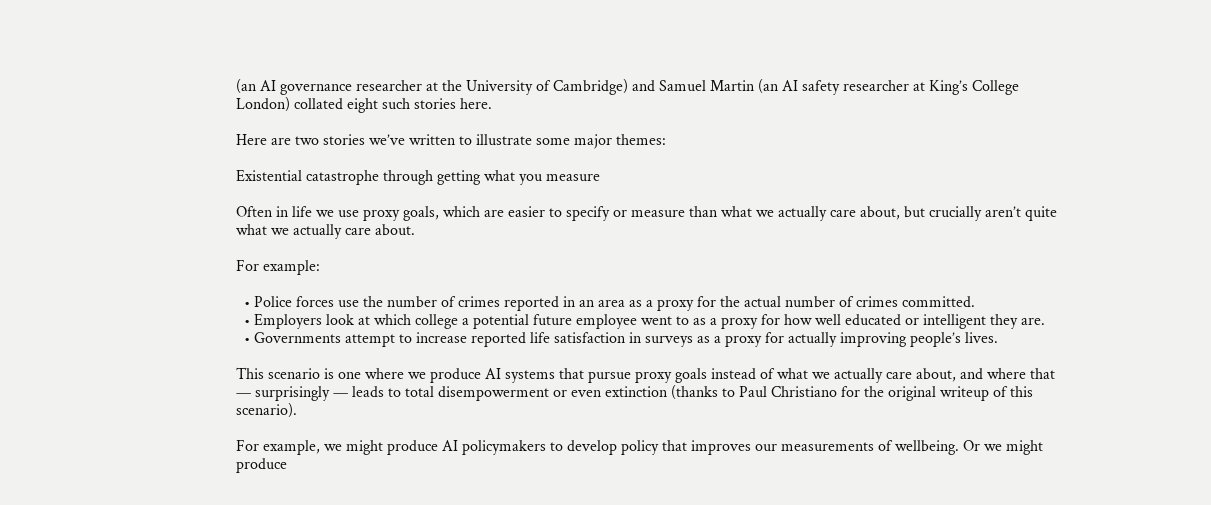(an AI governance researcher at the University of Cambridge) and Samuel Martin (an AI safety researcher at King’s College London) collated eight such stories here.

Here are two stories we’ve written to illustrate some major themes:

Existential catastrophe through getting what you measure

Often in life we use proxy goals, which are easier to specify or measure than what we actually care about, but crucially aren’t quite what we actually care about.

For example:

  • Police forces use the number of crimes reported in an area as a proxy for the actual number of crimes committed.
  • Employers look at which college a potential future employee went to as a proxy for how well educated or intelligent they are.
  • Governments attempt to increase reported life satisfaction in surveys as a proxy for actually improving people’s lives.

This scenario is one where we produce AI systems that pursue proxy goals instead of what we actually care about, and where that — surprisingly — leads to total disempowerment or even extinction (thanks to Paul Christiano for the original writeup of this scenario).

For example, we might produce AI policymakers to develop policy that improves our measurements of wellbeing. Or we might produce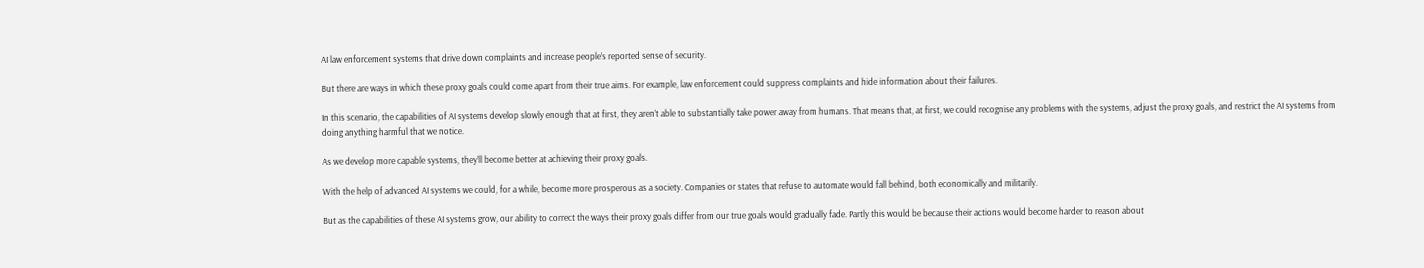AI law enforcement systems that drive down complaints and increase people’s reported sense of security.

But there are ways in which these proxy goals could come apart from their true aims. For example, law enforcement could suppress complaints and hide information about their failures.

In this scenario, the capabilities of AI systems develop slowly enough that at first, they aren’t able to substantially take power away from humans. That means that, at first, we could recognise any problems with the systems, adjust the proxy goals, and restrict the AI systems from doing anything harmful that we notice.

As we develop more capable systems, they’ll become better at achieving their proxy goals.

With the help of advanced AI systems we could, for a while, become more prosperous as a society. Companies or states that refuse to automate would fall behind, both economically and militarily.

But as the capabilities of these AI systems grow, our ability to correct the ways their proxy goals differ from our true goals would gradually fade. Partly this would be because their actions would become harder to reason about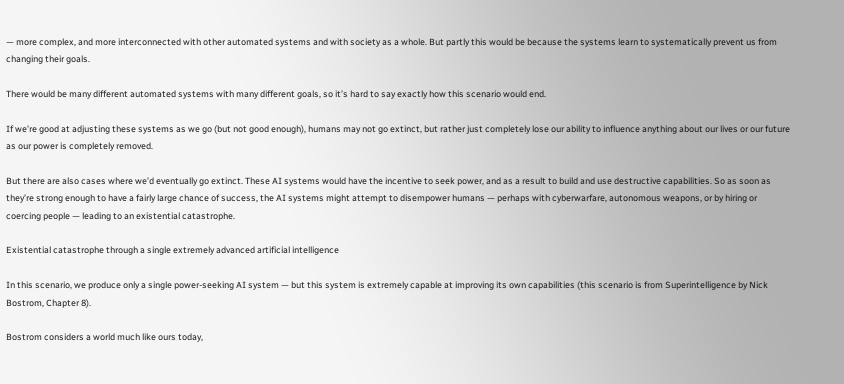— more complex, and more interconnected with other automated systems and with society as a whole. But partly this would be because the systems learn to systematically prevent us from changing their goals.

There would be many different automated systems with many different goals, so it’s hard to say exactly how this scenario would end.

If we’re good at adjusting these systems as we go (but not good enough), humans may not go extinct, but rather just completely lose our ability to influence anything about our lives or our future as our power is completely removed.

But there are also cases where we’d eventually go extinct. These AI systems would have the incentive to seek power, and as a result to build and use destructive capabilities. So as soon as they’re strong enough to have a fairly large chance of success, the AI systems might attempt to disempower humans — perhaps with cyberwarfare, autonomous weapons, or by hiring or coercing people — leading to an existential catastrophe.

Existential catastrophe through a single extremely advanced artificial intelligence

In this scenario, we produce only a single power-seeking AI system — but this system is extremely capable at improving its own capabilities (this scenario is from Superintelligence by Nick Bostrom, Chapter 8).

Bostrom considers a world much like ours today,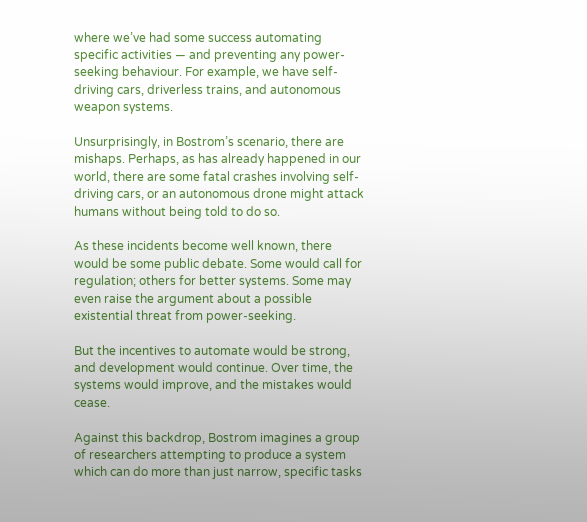where we’ve had some success automating specific activities — and preventing any power-seeking behaviour. For example, we have self-driving cars, driverless trains, and autonomous weapon systems.

Unsurprisingly, in Bostrom’s scenario, there are mishaps. Perhaps, as has already happened in our world, there are some fatal crashes involving self-driving cars, or an autonomous drone might attack humans without being told to do so.

As these incidents become well known, there would be some public debate. Some would call for regulation; others for better systems. Some may even raise the argument about a possible existential threat from power-seeking.

But the incentives to automate would be strong, and development would continue. Over time, the systems would improve, and the mistakes would cease.

Against this backdrop, Bostrom imagines a group of researchers attempting to produce a system which can do more than just narrow, specific tasks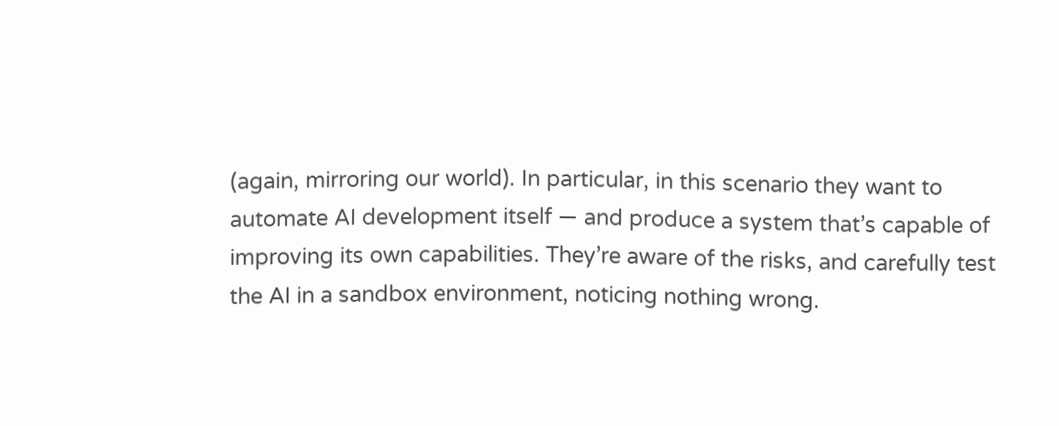(again, mirroring our world). In particular, in this scenario they want to automate AI development itself — and produce a system that’s capable of improving its own capabilities. They’re aware of the risks, and carefully test the AI in a sandbox environment, noticing nothing wrong.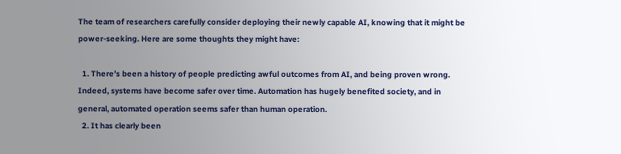The team of researchers carefully consider deploying their newly capable AI, knowing that it might be power-seeking. Here are some thoughts they might have:

  1. There’s been a history of people predicting awful outcomes from AI, and being proven wrong. Indeed, systems have become safer over time. Automation has hugely benefited society, and in general, automated operation seems safer than human operation.
  2. It has clearly been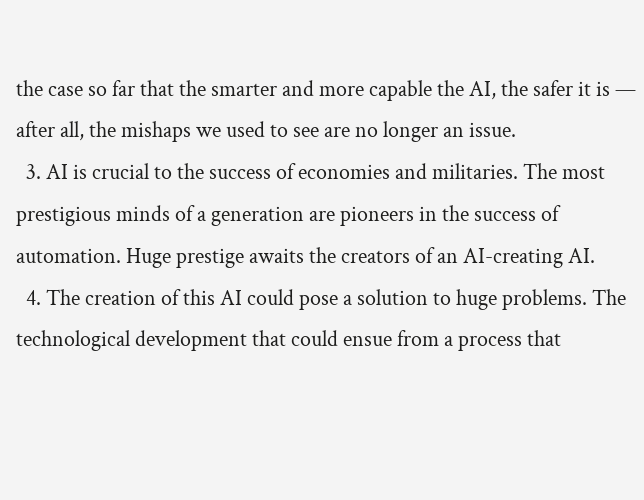the case so far that the smarter and more capable the AI, the safer it is — after all, the mishaps we used to see are no longer an issue.
  3. AI is crucial to the success of economies and militaries. The most prestigious minds of a generation are pioneers in the success of automation. Huge prestige awaits the creators of an AI-creating AI.
  4. The creation of this AI could pose a solution to huge problems. The technological development that could ensue from a process that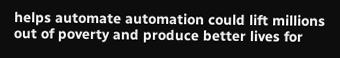helps automate automation could lift millions out of poverty and produce better lives for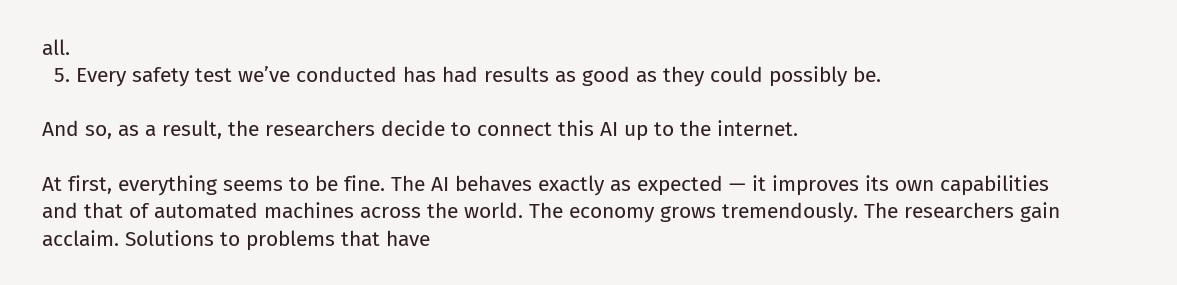all.
  5. Every safety test we’ve conducted has had results as good as they could possibly be.

And so, as a result, the researchers decide to connect this AI up to the internet.

At first, everything seems to be fine. The AI behaves exactly as expected — it improves its own capabilities and that of automated machines across the world. The economy grows tremendously. The researchers gain acclaim. Solutions to problems that have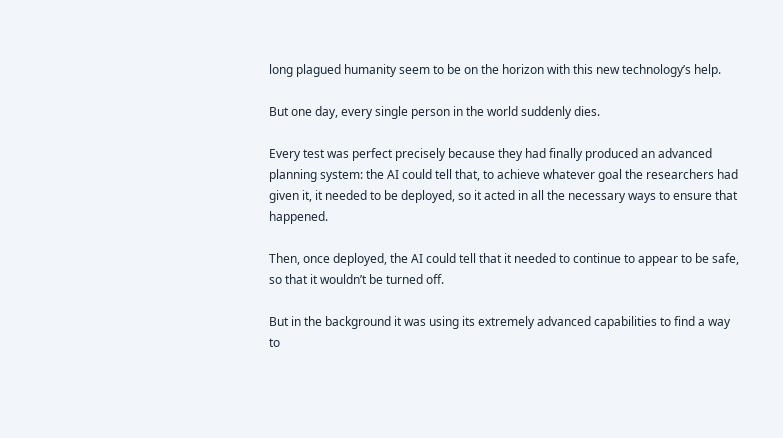long plagued humanity seem to be on the horizon with this new technology’s help.

But one day, every single person in the world suddenly dies.

Every test was perfect precisely because they had finally produced an advanced planning system: the AI could tell that, to achieve whatever goal the researchers had given it, it needed to be deployed, so it acted in all the necessary ways to ensure that happened.

Then, once deployed, the AI could tell that it needed to continue to appear to be safe, so that it wouldn’t be turned off.

But in the background it was using its extremely advanced capabilities to find a way to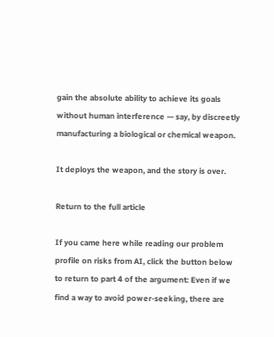gain the absolute ability to achieve its goals without human interference — say, by discreetly manufacturing a biological or chemical weapon.

It deploys the weapon, and the story is over.

Return to the full article

If you came here while reading our problem profile on risks from AI, click the button below to return to part 4 of the argument: Even if we find a way to avoid power-seeking, there are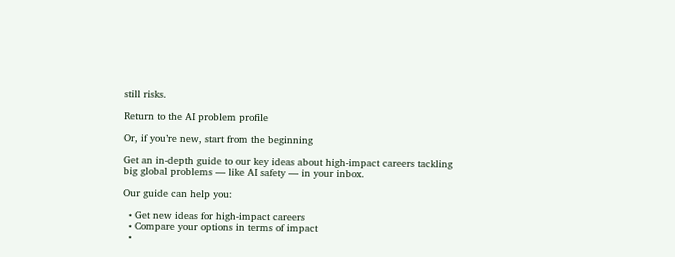still risks.

Return to the AI problem profile

Or, if you’re new, start from the beginning

Get an in-depth guide to our key ideas about high-impact careers tackling big global problems — like AI safety — in your inbox.

Our guide can help you:

  • Get new ideas for high-impact careers
  • Compare your options in terms of impact
  •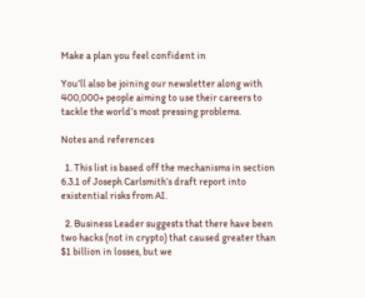Make a plan you feel confident in

You’ll also be joining our newsletter along with 400,000+ people aiming to use their careers to tackle the world’s most pressing problems.

Notes and references

  1. This list is based off the mechanisms in section 6.3.1 of Joseph Carlsmith’s draft report into existential risks from AI.

  2. Business Leader suggests that there have been two hacks (not in crypto) that caused greater than $1 billion in losses, but we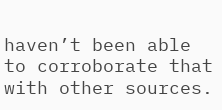haven’t been able to corroborate that with other sources.